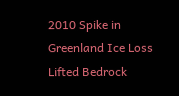2010 Spike in Greenland Ice Loss Lifted Bedrock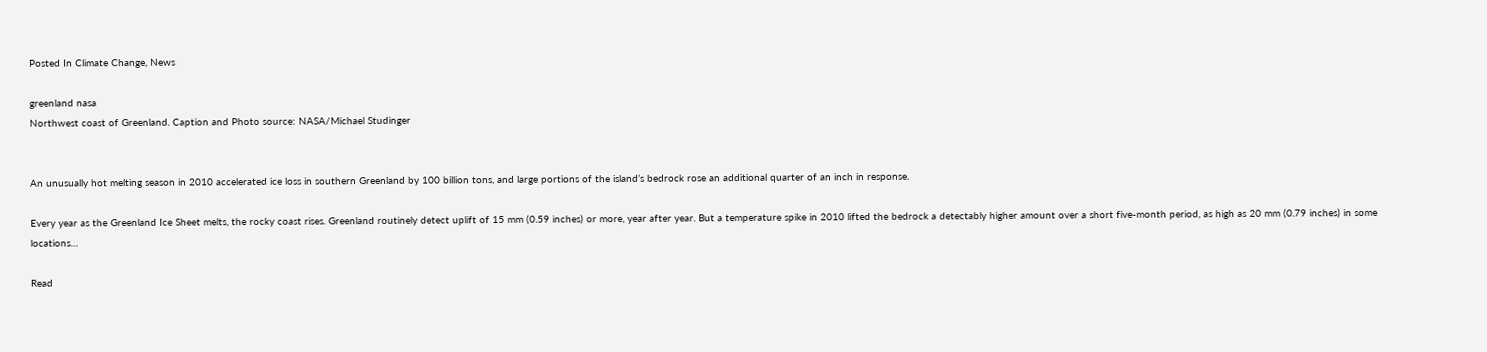Posted In Climate Change, News

greenland nasa
Northwest coast of Greenland. Caption and Photo source: NASA/Michael Studinger


An unusually hot melting season in 2010 accelerated ice loss in southern Greenland by 100 billion tons, and large portions of the island’s bedrock rose an additional quarter of an inch in response.

Every year as the Greenland Ice Sheet melts, the rocky coast rises. Greenland routinely detect uplift of 15 mm (0.59 inches) or more, year after year. But a temperature spike in 2010 lifted the bedrock a detectably higher amount over a short five-month period, as high as 20 mm (0.79 inches) in some locations…

Read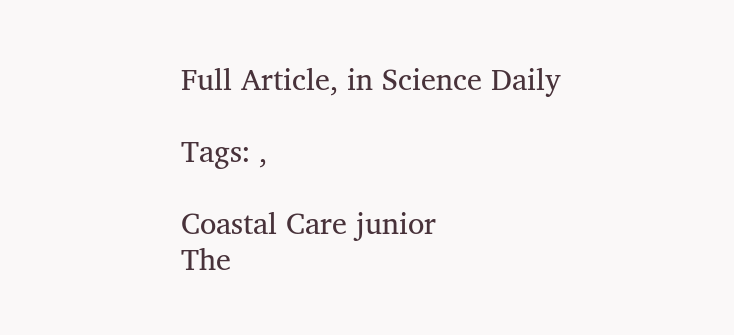Full Article, in Science Daily

Tags: ,

Coastal Care junior
The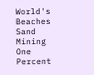World's Beaches
Sand Mining
One Percent